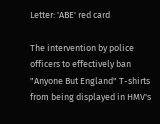Letter: 'ABE' red card

The intervention by police officers to effectively ban "Anyone But England" T-shirts from being displayed in HMV's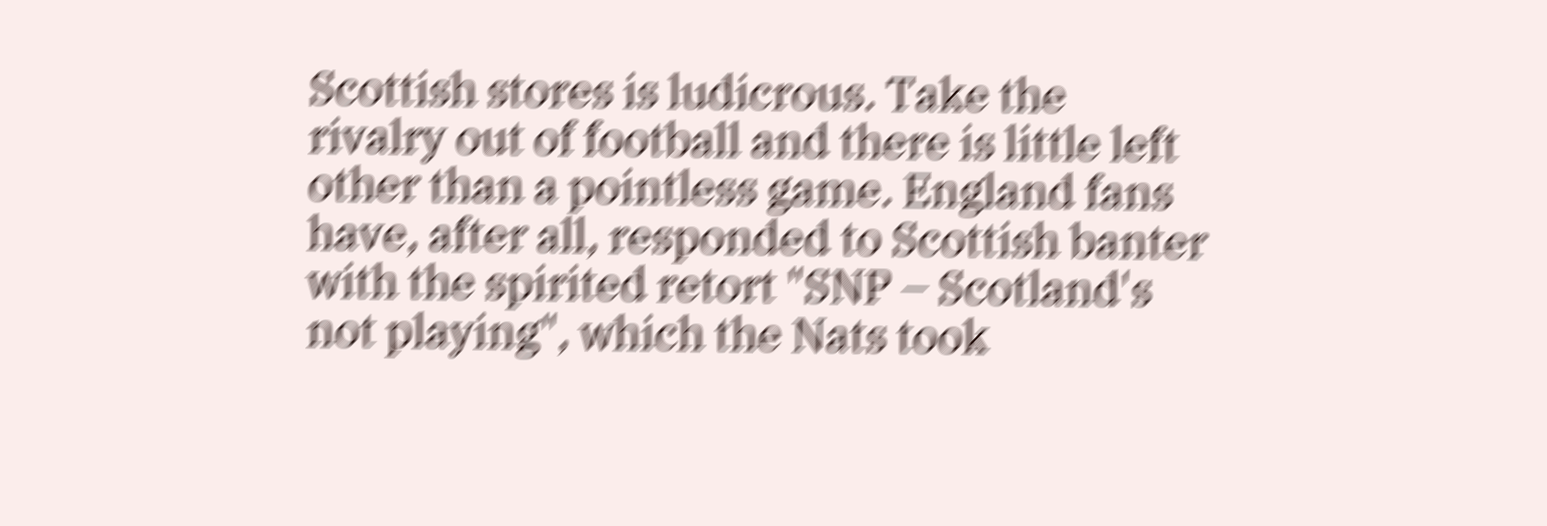Scottish stores is ludicrous. Take the rivalry out of football and there is little left other than a pointless game. England fans have, after all, responded to Scottish banter with the spirited retort "SNP – Scotland's not playing", which the Nats took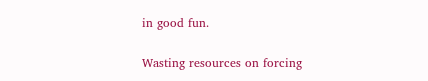in good fun.

Wasting resources on forcing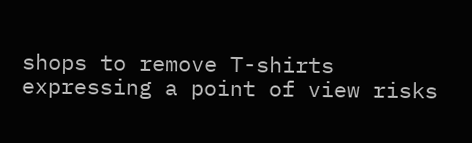shops to remove T-shirts expressing a point of view risks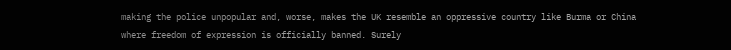making the police unpopular and, worse, makes the UK resemble an oppressive country like Burma or China where freedom of expression is officially banned. Surely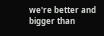we're better and bigger than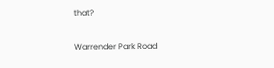that?


Warrender Park Road